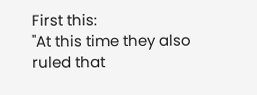First this:
"At this time they also ruled that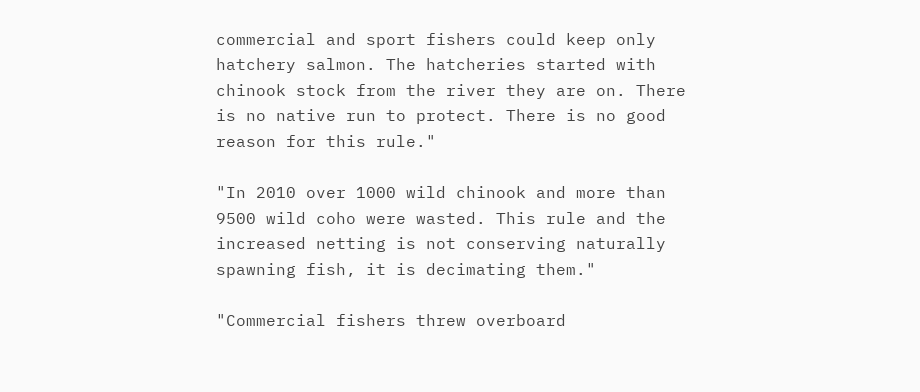commercial and sport fishers could keep only hatchery salmon. The hatcheries started with chinook stock from the river they are on. There is no native run to protect. There is no good reason for this rule."

"In 2010 over 1000 wild chinook and more than 9500 wild coho were wasted. This rule and the increased netting is not conserving naturally spawning fish, it is decimating them."

"Commercial fishers threw overboard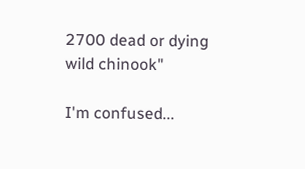2700 dead or dying wild chinook"

I'm confused...